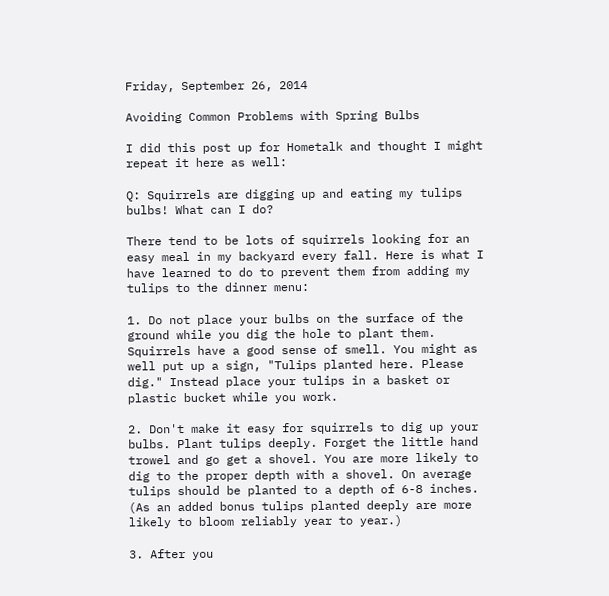Friday, September 26, 2014

Avoiding Common Problems with Spring Bulbs

I did this post up for Hometalk and thought I might repeat it here as well:

Q: Squirrels are digging up and eating my tulips bulbs! What can I do?

There tend to be lots of squirrels looking for an easy meal in my backyard every fall. Here is what I have learned to do to prevent them from adding my tulips to the dinner menu:

1. Do not place your bulbs on the surface of the ground while you dig the hole to plant them. Squirrels have a good sense of smell. You might as well put up a sign, "Tulips planted here. Please dig." Instead place your tulips in a basket or plastic bucket while you work.

2. Don't make it easy for squirrels to dig up your bulbs. Plant tulips deeply. Forget the little hand trowel and go get a shovel. You are more likely to dig to the proper depth with a shovel. On average tulips should be planted to a depth of 6-8 inches. (As an added bonus tulips planted deeply are more likely to bloom reliably year to year.)

3. After you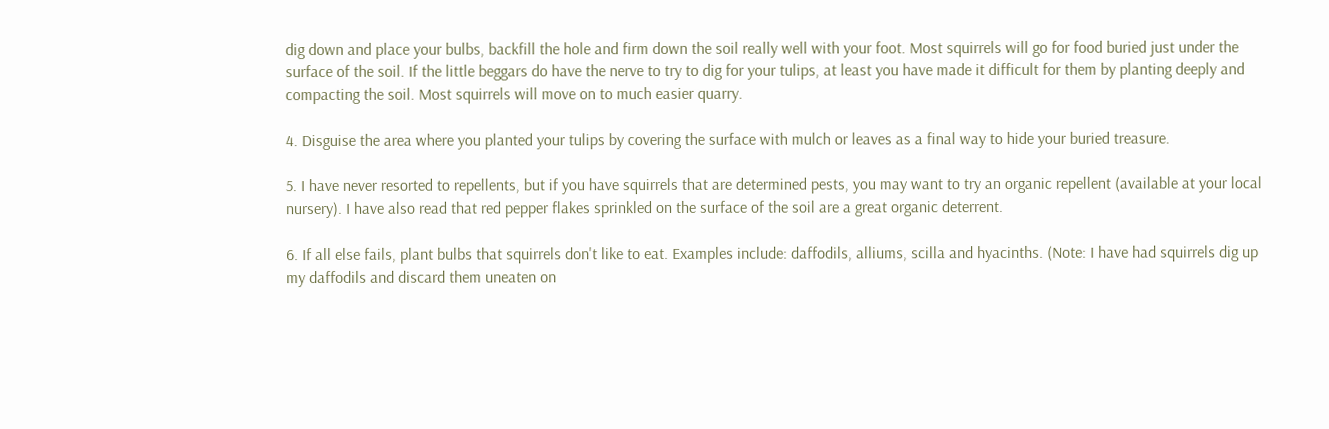dig down and place your bulbs, backfill the hole and firm down the soil really well with your foot. Most squirrels will go for food buried just under the surface of the soil. If the little beggars do have the nerve to try to dig for your tulips, at least you have made it difficult for them by planting deeply and compacting the soil. Most squirrels will move on to much easier quarry.

4. Disguise the area where you planted your tulips by covering the surface with mulch or leaves as a final way to hide your buried treasure.

5. I have never resorted to repellents, but if you have squirrels that are determined pests, you may want to try an organic repellent (available at your local nursery). I have also read that red pepper flakes sprinkled on the surface of the soil are a great organic deterrent.

6. If all else fails, plant bulbs that squirrels don't like to eat. Examples include: daffodils, alliums, scilla and hyacinths. (Note: I have had squirrels dig up my daffodils and discard them uneaten on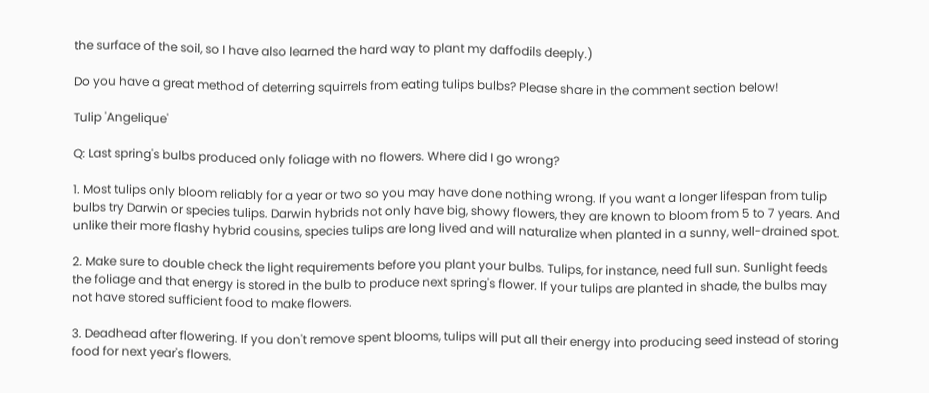the surface of the soil, so I have also learned the hard way to plant my daffodils deeply.)

Do you have a great method of deterring squirrels from eating tulips bulbs? Please share in the comment section below!

Tulip 'Angelique'

Q: Last spring's bulbs produced only foliage with no flowers. Where did I go wrong?

1. Most tulips only bloom reliably for a year or two so you may have done nothing wrong. If you want a longer lifespan from tulip bulbs try Darwin or species tulips. Darwin hybrids not only have big, showy flowers, they are known to bloom from 5 to 7 years. And unlike their more flashy hybrid cousins, species tulips are long lived and will naturalize when planted in a sunny, well-drained spot.

2. Make sure to double check the light requirements before you plant your bulbs. Tulips, for instance, need full sun. Sunlight feeds the foliage and that energy is stored in the bulb to produce next spring's flower. If your tulips are planted in shade, the bulbs may not have stored sufficient food to make flowers.

3. Deadhead after flowering. If you don't remove spent blooms, tulips will put all their energy into producing seed instead of storing food for next year's flowers.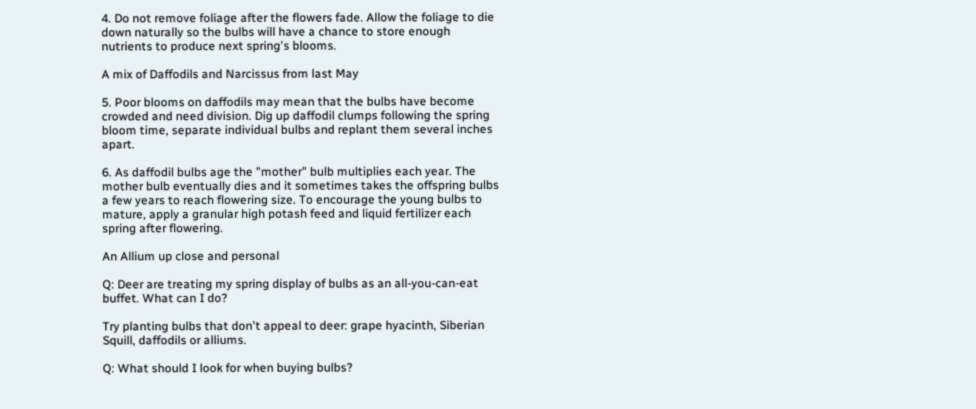4. Do not remove foliage after the flowers fade. Allow the foliage to die down naturally so the bulbs will have a chance to store enough nutrients to produce next spring's blooms.

A mix of Daffodils and Narcissus from last May

5. Poor blooms on daffodils may mean that the bulbs have become crowded and need division. Dig up daffodil clumps following the spring bloom time, separate individual bulbs and replant them several inches apart.

6. As daffodil bulbs age the "mother" bulb multiplies each year. The mother bulb eventually dies and it sometimes takes the offspring bulbs a few years to reach flowering size. To encourage the young bulbs to mature, apply a granular high potash feed and liquid fertilizer each spring after flowering.

An Allium up close and personal

Q: Deer are treating my spring display of bulbs as an all-you-can-eat buffet. What can I do?

Try planting bulbs that don't appeal to deer: grape hyacinth, Siberian Squill, daffodils or alliums.

Q: What should I look for when buying bulbs?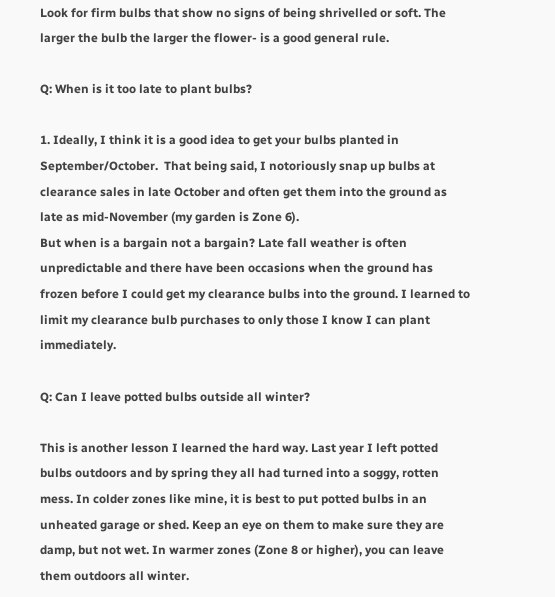Look for firm bulbs that show no signs of being shrivelled or soft. The larger the bulb the larger the flower- is a good general rule.

Q: When is it too late to plant bulbs?

1. Ideally, I think it is a good idea to get your bulbs planted in September/October.  That being said, I notoriously snap up bulbs at clearance sales in late October and often get them into the ground as late as mid-November (my garden is Zone 6).
But when is a bargain not a bargain? Late fall weather is often unpredictable and there have been occasions when the ground has frozen before I could get my clearance bulbs into the ground. I learned to limit my clearance bulb purchases to only those I know I can plant immediately.

Q: Can I leave potted bulbs outside all winter?

This is another lesson I learned the hard way. Last year I left potted bulbs outdoors and by spring they all had turned into a soggy, rotten mess. In colder zones like mine, it is best to put potted bulbs in an unheated garage or shed. Keep an eye on them to make sure they are damp, but not wet. In warmer zones (Zone 8 or higher), you can leave them outdoors all winter.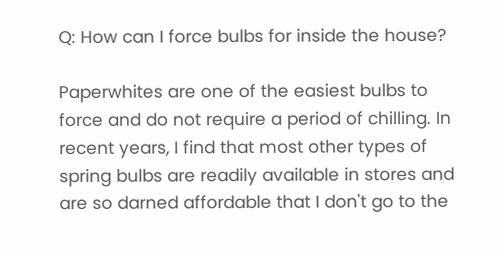Q: How can I force bulbs for inside the house?

Paperwhites are one of the easiest bulbs to force and do not require a period of chilling. In recent years, I find that most other types of spring bulbs are readily available in stores and are so darned affordable that I don't go to the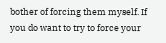bother of forcing them myself. If you do want to try to force your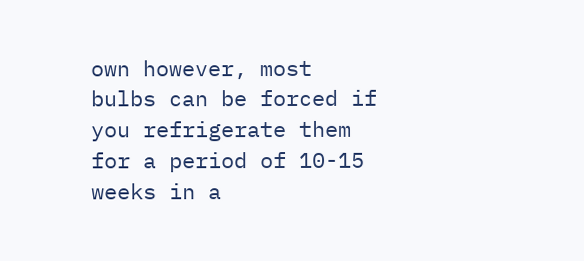own however, most bulbs can be forced if you refrigerate them for a period of 10-15 weeks in a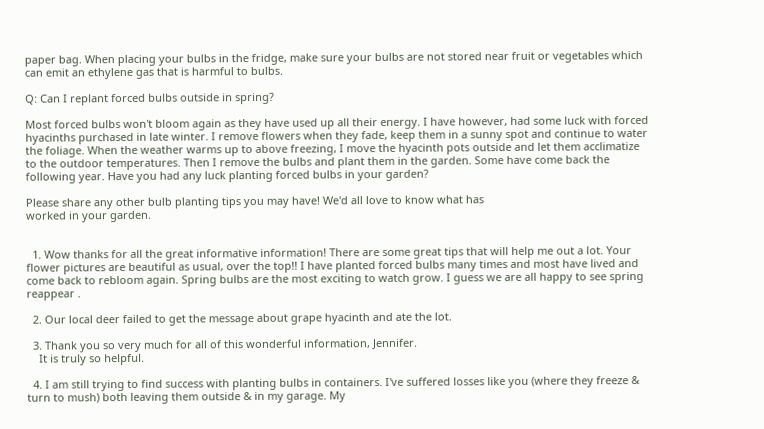paper bag. When placing your bulbs in the fridge, make sure your bulbs are not stored near fruit or vegetables which can emit an ethylene gas that is harmful to bulbs.

Q: Can I replant forced bulbs outside in spring?

Most forced bulbs won't bloom again as they have used up all their energy. I have however, had some luck with forced hyacinths purchased in late winter. I remove flowers when they fade, keep them in a sunny spot and continue to water the foliage. When the weather warms up to above freezing, I move the hyacinth pots outside and let them acclimatize to the outdoor temperatures. Then I remove the bulbs and plant them in the garden. Some have come back the following year. Have you had any luck planting forced bulbs in your garden?

Please share any other bulb planting tips you may have! We'd all love to know what has
worked in your garden.


  1. Wow thanks for all the great informative information! There are some great tips that will help me out a lot. Your flower pictures are beautiful as usual, over the top!! I have planted forced bulbs many times and most have lived and come back to rebloom again. Spring bulbs are the most exciting to watch grow. I guess we are all happy to see spring reappear .

  2. Our local deer failed to get the message about grape hyacinth and ate the lot.

  3. Thank you so very much for all of this wonderful information, Jennifer.
    It is truly so helpful.

  4. I am still trying to find success with planting bulbs in containers. I've suffered losses like you (where they freeze & turn to mush) both leaving them outside & in my garage. My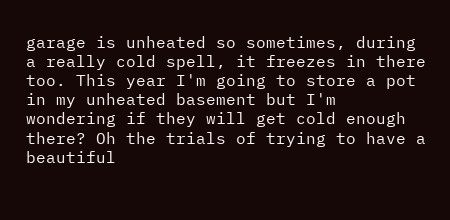garage is unheated so sometimes, during a really cold spell, it freezes in there too. This year I'm going to store a pot in my unheated basement but I'm wondering if they will get cold enough there? Oh the trials of trying to have a beautiful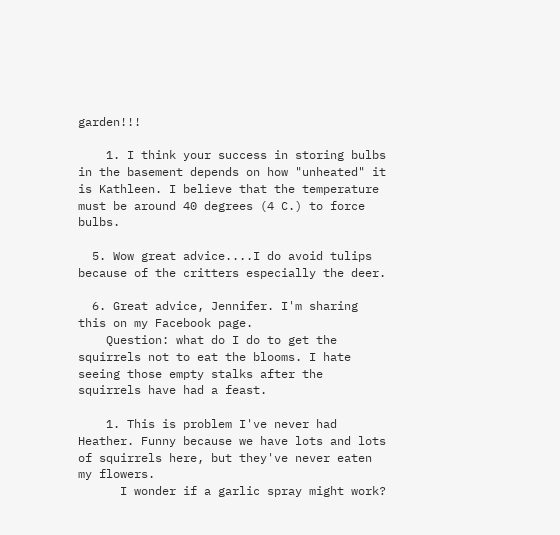garden!!!

    1. I think your success in storing bulbs in the basement depends on how "unheated" it is Kathleen. I believe that the temperature must be around 40 degrees (4 C.) to force bulbs.

  5. Wow great advice....I do avoid tulips because of the critters especially the deer.

  6. Great advice, Jennifer. I'm sharing this on my Facebook page.
    Question: what do I do to get the squirrels not to eat the blooms. I hate seeing those empty stalks after the squirrels have had a feast.

    1. This is problem I've never had Heather. Funny because we have lots and lots of squirrels here, but they've never eaten my flowers.
      I wonder if a garlic spray might work?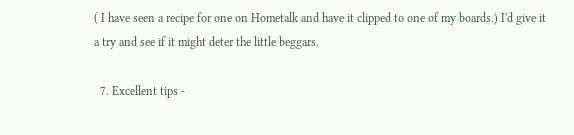( I have seen a recipe for one on Hometalk and have it clipped to one of my boards.) I'd give it a try and see if it might deter the little beggars.

  7. Excellent tips -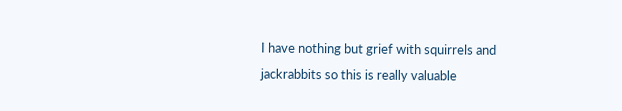I have nothing but grief with squirrels and jackrabbits so this is really valuable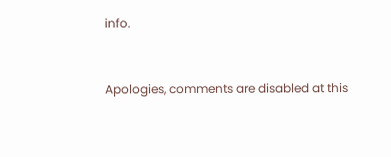info.


Apologies, comments are disabled at this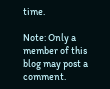time.

Note: Only a member of this blog may post a comment.